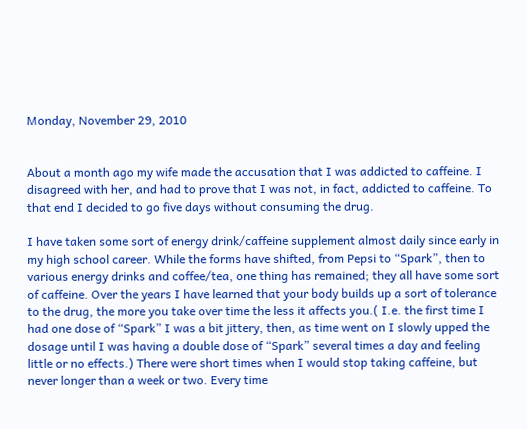Monday, November 29, 2010


About a month ago my wife made the accusation that I was addicted to caffeine. I disagreed with her, and had to prove that I was not, in fact, addicted to caffeine. To that end I decided to go five days without consuming the drug.

I have taken some sort of energy drink/caffeine supplement almost daily since early in my high school career. While the forms have shifted, from Pepsi to “Spark”, then to various energy drinks and coffee/tea, one thing has remained; they all have some sort of caffeine. Over the years I have learned that your body builds up a sort of tolerance to the drug, the more you take over time the less it affects you.( I.e. the first time I had one dose of “Spark” I was a bit jittery, then, as time went on I slowly upped the dosage until I was having a double dose of “Spark” several times a day and feeling little or no effects.) There were short times when I would stop taking caffeine, but never longer than a week or two. Every time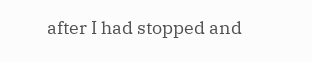after I had stopped and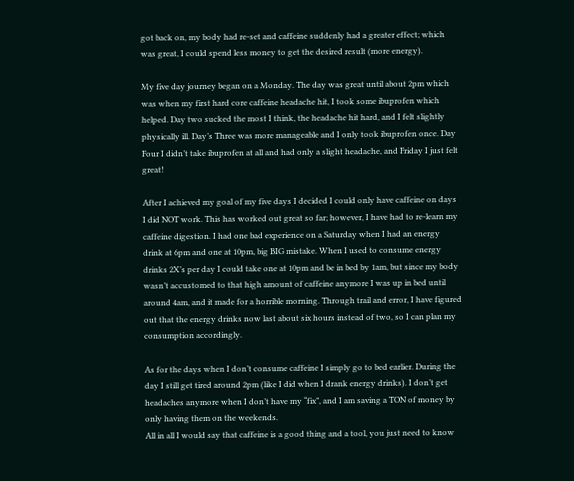got back on, my body had re-set and caffeine suddenly had a greater effect; which was great, I could spend less money to get the desired result (more energy).

My five day journey began on a Monday. The day was great until about 2pm which was when my first hard core caffeine headache hit, I took some ibuprofen which helped. Day two sucked the most I think, the headache hit hard, and I felt slightly physically ill. Day’s Three was more manageable and I only took ibuprofen once. Day Four I didn’t take ibuprofen at all and had only a slight headache, and Friday I just felt great!

After I achieved my goal of my five days I decided I could only have caffeine on days I did NOT work. This has worked out great so far; however, I have had to re-learn my caffeine digestion. I had one bad experience on a Saturday when I had an energy drink at 6pm and one at 10pm, big BIG mistake. When I used to consume energy drinks 2X’s per day I could take one at 10pm and be in bed by 1am, but since my body wasn’t accustomed to that high amount of caffeine anymore I was up in bed until around 4am, and it made for a horrible morning. Through trail and error, I have figured out that the energy drinks now last about six hours instead of two, so I can plan my consumption accordingly.

As for the days when I don’t consume caffeine I simply go to bed earlier. During the day I still get tired around 2pm (like I did when I drank energy drinks). I don’t get headaches anymore when I don’t have my “fix”, and I am saving a TON of money by only having them on the weekends.
All in all I would say that caffeine is a good thing and a tool, you just need to know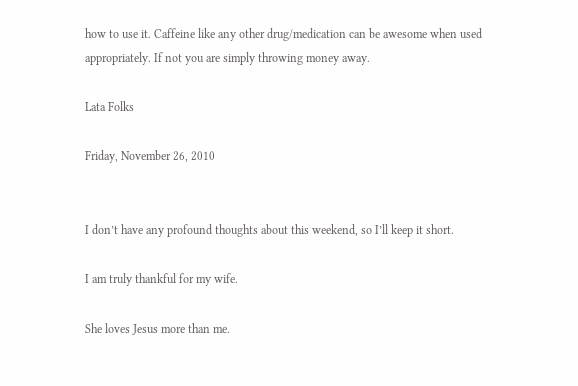how to use it. Caffeine like any other drug/medication can be awesome when used appropriately. If not you are simply throwing money away.

Lata Folks

Friday, November 26, 2010


I don’t have any profound thoughts about this weekend, so I’ll keep it short.

I am truly thankful for my wife.

She loves Jesus more than me.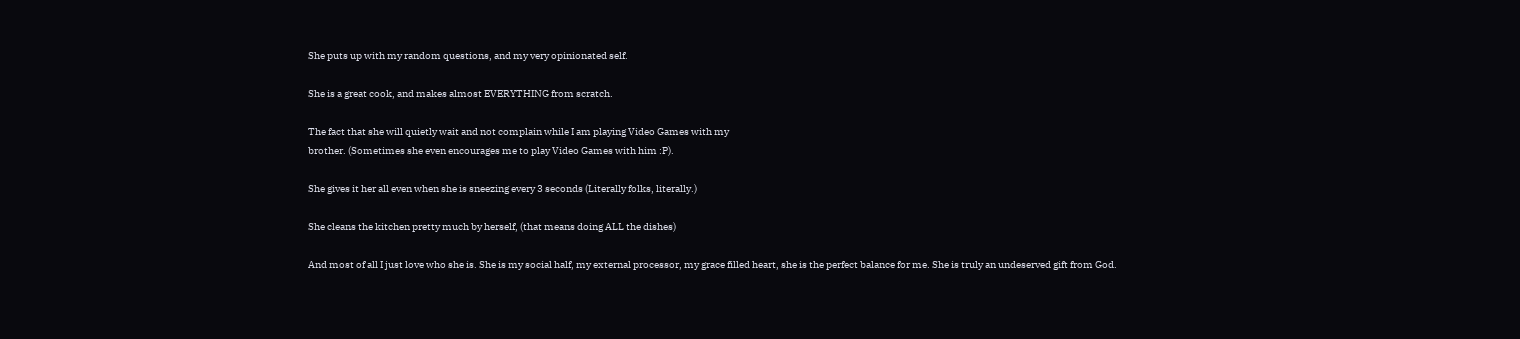She puts up with my random questions, and my very opinionated self.

She is a great cook, and makes almost EVERYTHING from scratch.

The fact that she will quietly wait and not complain while I am playing Video Games with my
brother. (Sometimes she even encourages me to play Video Games with him :P).

She gives it her all even when she is sneezing every 3 seconds (Literally folks, literally.)

She cleans the kitchen pretty much by herself, (that means doing ALL the dishes)

And most of all I just love who she is. She is my social half, my external processor, my grace filled heart, she is the perfect balance for me. She is truly an undeserved gift from God.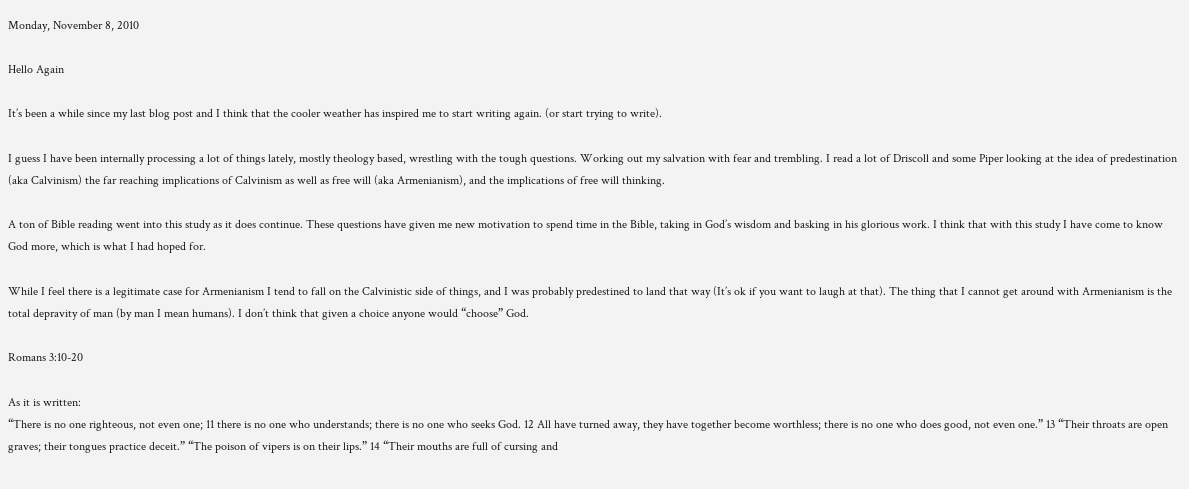Monday, November 8, 2010

Hello Again

It’s been a while since my last blog post and I think that the cooler weather has inspired me to start writing again. (or start trying to write).

I guess I have been internally processing a lot of things lately, mostly theology based, wrestling with the tough questions. Working out my salvation with fear and trembling. I read a lot of Driscoll and some Piper looking at the idea of predestination (aka Calvinism) the far reaching implications of Calvinism as well as free will (aka Armenianism), and the implications of free will thinking.

A ton of Bible reading went into this study as it does continue. These questions have given me new motivation to spend time in the Bible, taking in God’s wisdom and basking in his glorious work. I think that with this study I have come to know God more, which is what I had hoped for.

While I feel there is a legitimate case for Armenianism I tend to fall on the Calvinistic side of things, and I was probably predestined to land that way (It’s ok if you want to laugh at that). The thing that I cannot get around with Armenianism is the total depravity of man (by man I mean humans). I don’t think that given a choice anyone would “choose” God.

Romans 3:10-20

As it is written:
“There is no one righteous, not even one; 11 there is no one who understands; there is no one who seeks God. 12 All have turned away, they have together become worthless; there is no one who does good, not even one.” 13 “Their throats are open graves; their tongues practice deceit.” “The poison of vipers is on their lips.” 14 “Their mouths are full of cursing and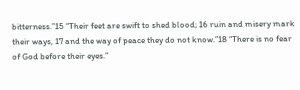bitterness.”15 “Their feet are swift to shed blood; 16 ruin and misery mark their ways, 17 and the way of peace they do not know.”18 “There is no fear of God before their eyes.”